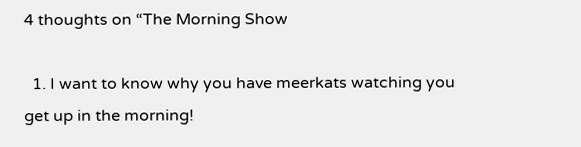4 thoughts on “The Morning Show

  1. I want to know why you have meerkats watching you get up in the morning!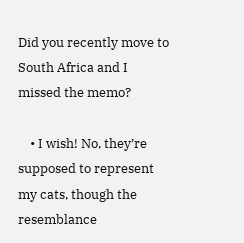Did you recently move to South Africa and I missed the memo?

    • I wish! No, they’re supposed to represent my cats, though the resemblance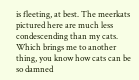is fleeting, at best. The meerkats pictured here are much less condescending than my cats. Which brings me to another thing, you know how cats can be so damned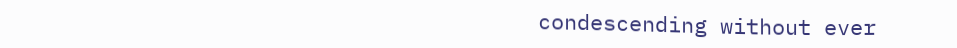condescending without ever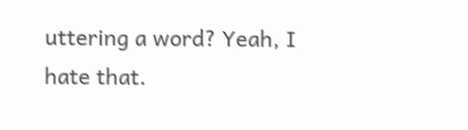uttering a word? Yeah, I hate that.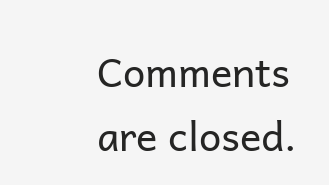Comments are closed.